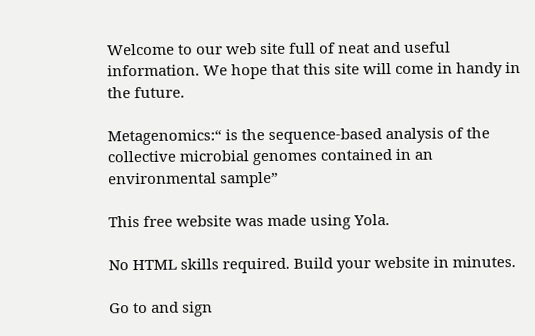Welcome to our web site full of neat and useful information. We hope that this site will come in handy in the future.

Metagenomics:“ is the sequence-based analysis of the collective microbial genomes contained in an environmental sample”

This free website was made using Yola.

No HTML skills required. Build your website in minutes.

Go to and sign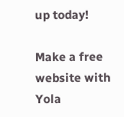up today!

Make a free website with Yola